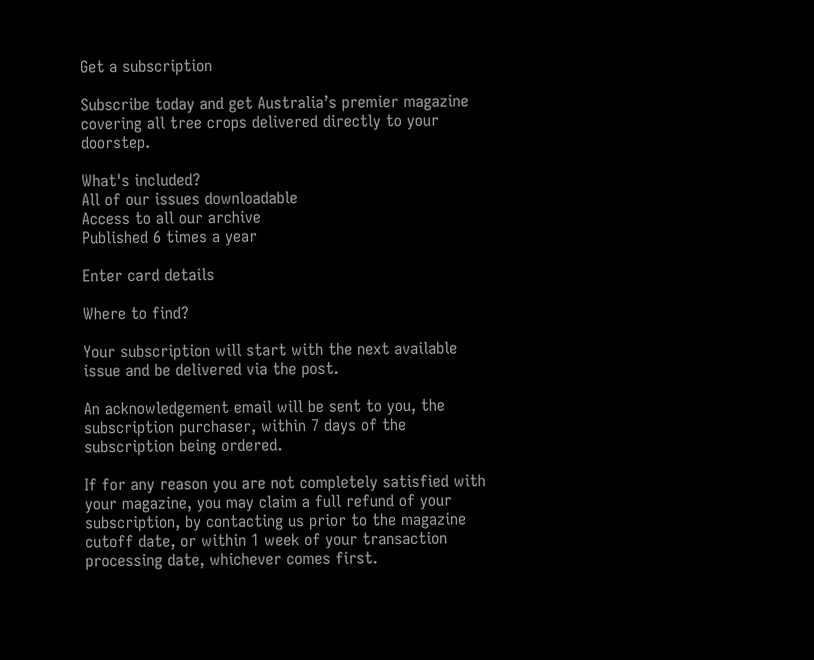Get a subscription

Subscribe today and get Australia’s premier magazine covering all tree crops delivered directly to your doorstep.

What's included?
All of our issues downloadable
Access to all our archive
Published 6 times a year

Enter card details

Where to find?

Your subscription will start with the next available issue and be delivered via the post.

An acknowledgement email will be sent to you, the subscription purchaser, within 7 days of the subscription being ordered.

If for any reason you are not completely satisfied with your magazine, you may claim a full refund of your subscription, by contacting us prior to the magazine cutoff date, or within 1 week of your transaction processing date, whichever comes first.